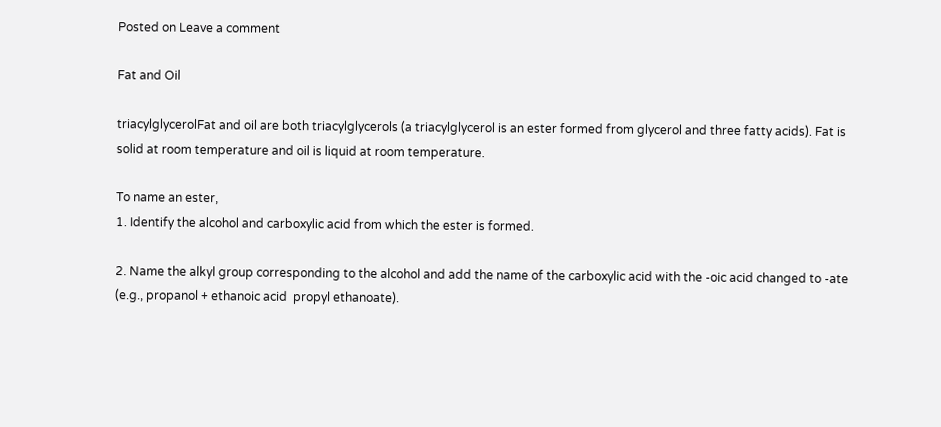Posted on Leave a comment

Fat and Oil

triacylglycerolFat and oil are both triacylglycerols (a triacylglycerol is an ester formed from glycerol and three fatty acids). Fat is solid at room temperature and oil is liquid at room temperature.

To name an ester,
1. Identify the alcohol and carboxylic acid from which the ester is formed.

2. Name the alkyl group corresponding to the alcohol and add the name of the carboxylic acid with the -oic acid changed to -ate (e.g., propanol + ethanoic acid  propyl ethanoate).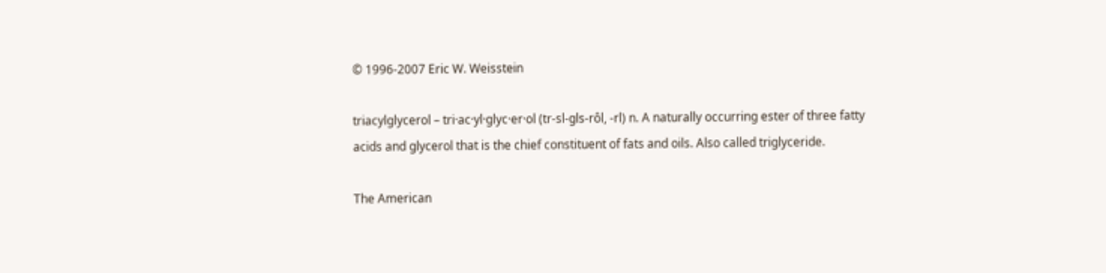© 1996-2007 Eric W. Weisstein

triacylglycerol – tri·ac·yl·glyc·er·ol (tr-sl-gls-rôl, -rl) n. A naturally occurring ester of three fatty acids and glycerol that is the chief constituent of fats and oils. Also called triglyceride.

The American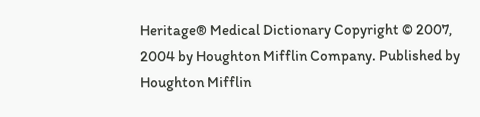Heritage® Medical Dictionary Copyright © 2007, 2004 by Houghton Mifflin Company. Published by Houghton Mifflin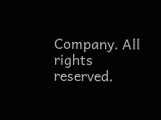Company. All rights reserved.